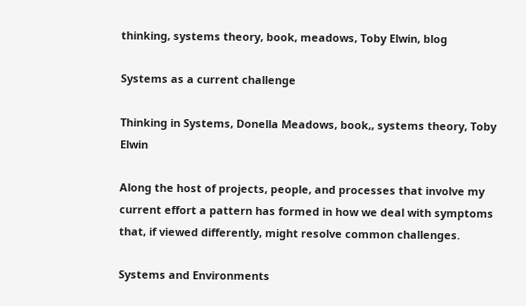thinking, systems theory, book, meadows, Toby Elwin, blog

Systems as a current challenge

Thinking in Systems, Donella Meadows, book,, systems theory, Toby Elwin

Along the host of projects, people, and processes that involve my current effort a pattern has formed in how we deal with symptoms that, if viewed differently, might resolve common challenges.

Systems and Environments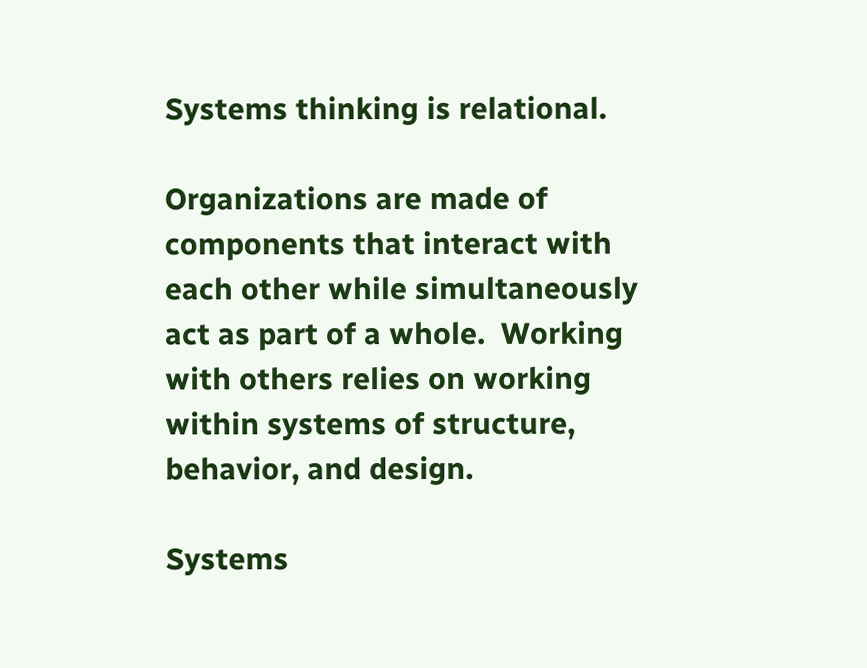Systems thinking is relational.

Organizations are made of components that interact with each other while simultaneously act as part of a whole.  Working with others relies on working within systems of structure, behavior, and design.

Systems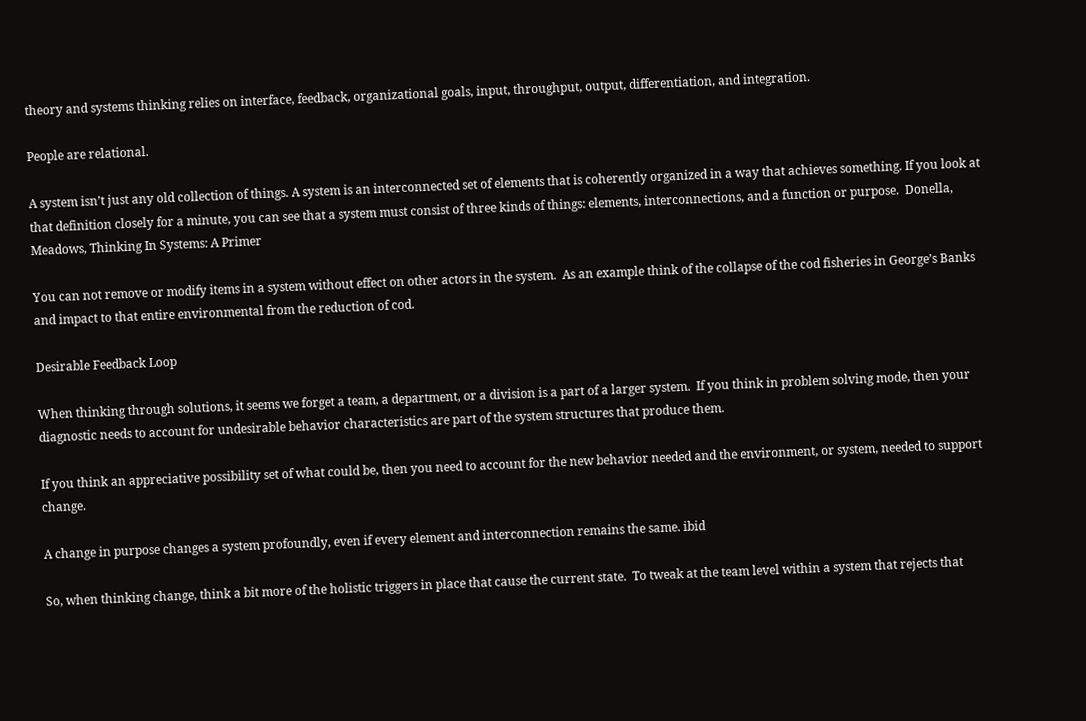theory and systems thinking relies on interface, feedback, organizational goals, input, throughput, output, differentiation, and integration.

People are relational.

A system isn’t just any old collection of things. A system is an interconnected set of elements that is coherently organized in a way that achieves something. If you look at that definition closely for a minute, you can see that a system must consist of three kinds of things: elements, interconnections, and a function or purpose.  Donella, Meadows, Thinking In Systems: A Primer

You can not remove or modify items in a system without effect on other actors in the system.  As an example think of the collapse of the cod fisheries in George’s Banks and impact to that entire environmental from the reduction of cod.

Desirable Feedback Loop

When thinking through solutions, it seems we forget a team, a department, or a division is a part of a larger system.  If you think in problem solving mode, then your diagnostic needs to account for undesirable behavior characteristics are part of the system structures that produce them.

If you think an appreciative possibility set of what could be, then you need to account for the new behavior needed and the environment, or system, needed to support change.

A change in purpose changes a system profoundly, even if every element and interconnection remains the same. ibid

So, when thinking change, think a bit more of the holistic triggers in place that cause the current state.  To tweak at the team level within a system that rejects that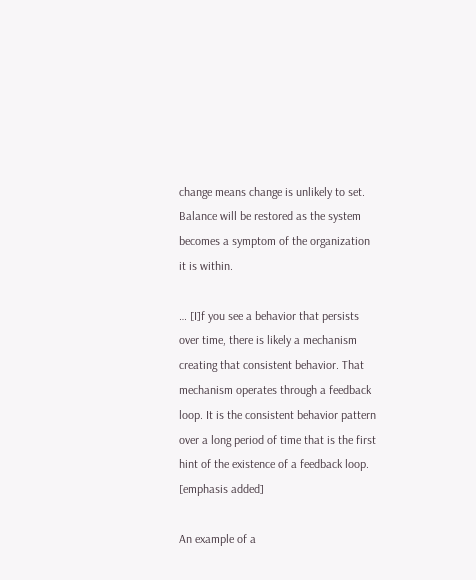change means change is unlikely to set.  Balance will be restored as the system becomes a symptom of the organization it is within.

… [I]f you see a behavior that persists over time, there is likely a mechanism creating that consistent behavior. That mechanism operates through a feedback loop. It is the consistent behavior pattern over a long period of time that is the first hint of the existence of a feedback loop.  [emphasis added]

An example of a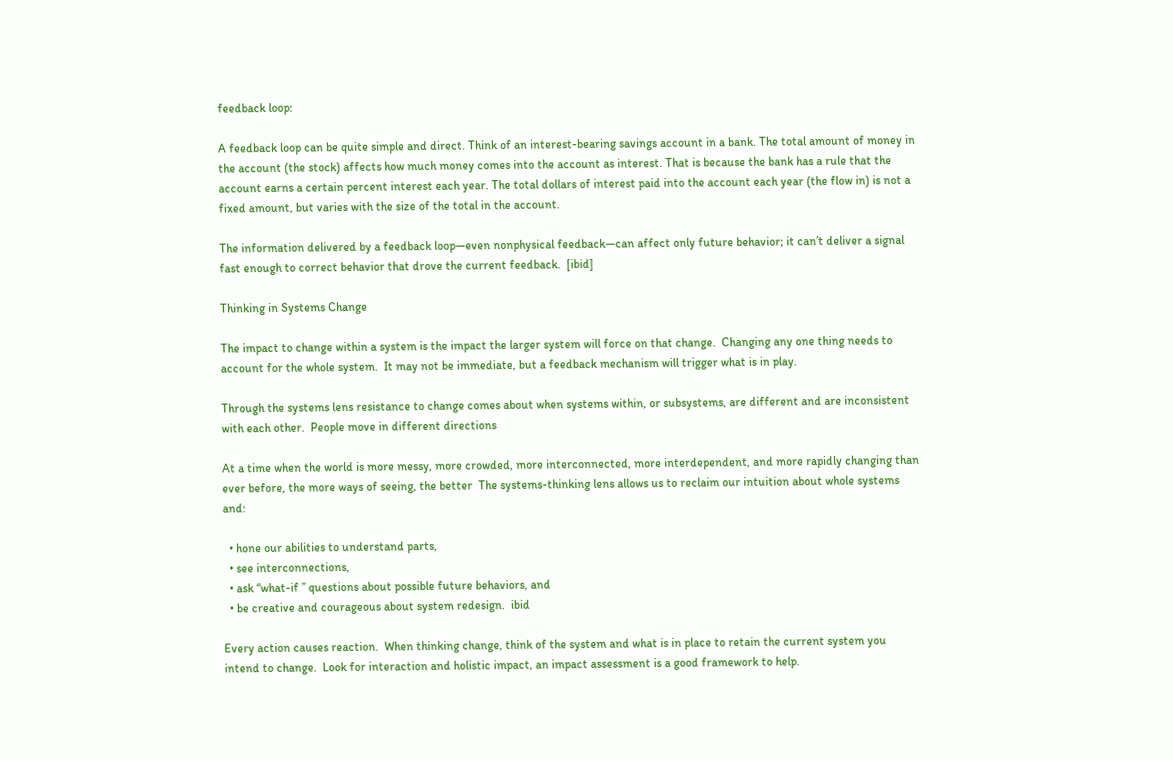feedback loop:

A feedback loop can be quite simple and direct. Think of an interest-bearing savings account in a bank. The total amount of money in the account (the stock) affects how much money comes into the account as interest. That is because the bank has a rule that the account earns a certain percent interest each year. The total dollars of interest paid into the account each year (the flow in) is not a fixed amount, but varies with the size of the total in the account.

The information delivered by a feedback loop—even nonphysical feedback—can affect only future behavior; it can’t deliver a signal fast enough to correct behavior that drove the current feedback.  [ibid]

Thinking in Systems Change

The impact to change within a system is the impact the larger system will force on that change.  Changing any one thing needs to account for the whole system.  It may not be immediate, but a feedback mechanism will trigger what is in play.

Through the systems lens resistance to change comes about when systems within, or subsystems, are different and are inconsistent with each other.  People move in different directions

At a time when the world is more messy, more crowded, more interconnected, more interdependent, and more rapidly changing than ever before, the more ways of seeing, the better  The systems-thinking lens allows us to reclaim our intuition about whole systems and:

  • hone our abilities to understand parts,
  • see interconnections,
  • ask “what-if ” questions about possible future behaviors, and
  • be creative and courageous about system redesign.  ibid

Every action causes reaction.  When thinking change, think of the system and what is in place to retain the current system you intend to change.  Look for interaction and holistic impact, an impact assessment is a good framework to help.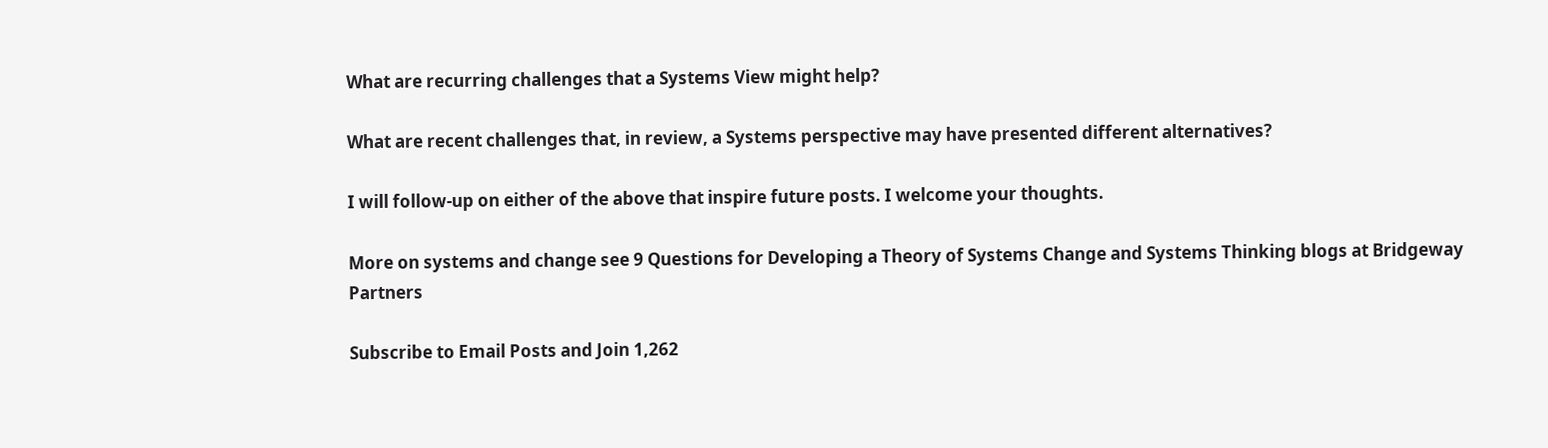What are recurring challenges that a Systems View might help?

What are recent challenges that, in review, a Systems perspective may have presented different alternatives?

I will follow-up on either of the above that inspire future posts. I welcome your thoughts.

More on systems and change see 9 Questions for Developing a Theory of Systems Change and Systems Thinking blogs at Bridgeway Partners

Subscribe to Email Posts and Join 1,262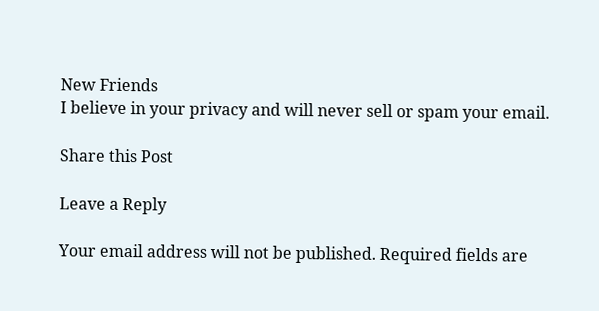New Friends
I believe in your privacy and will never sell or spam your email.

Share this Post

Leave a Reply

Your email address will not be published. Required fields are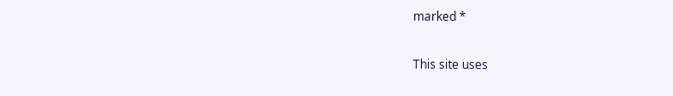marked *

This site uses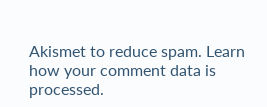Akismet to reduce spam. Learn how your comment data is processed.